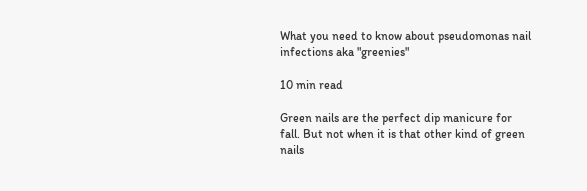What you need to know about pseudomonas nail infections aka "greenies"

10 min read

Green nails are the perfect dip manicure for fall. But not when it is that other kind of green nails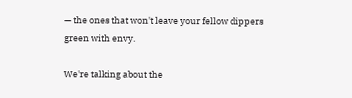— the ones that won't leave your fellow dippers green with envy.

We're talking about the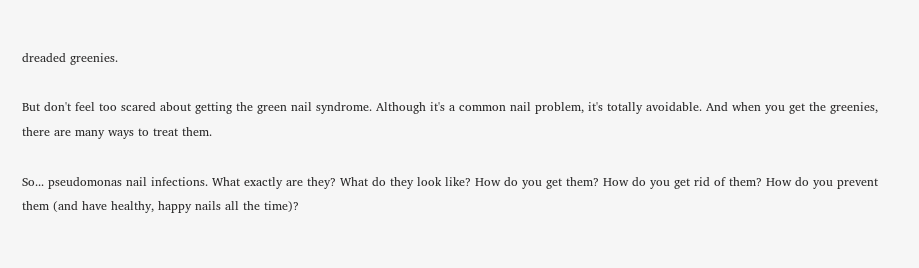dreaded greenies.

But don't feel too scared about getting the green nail syndrome. Although it's a common nail problem, it's totally avoidable. And when you get the greenies, there are many ways to treat them.

So... pseudomonas nail infections. What exactly are they? What do they look like? How do you get them? How do you get rid of them? How do you prevent them (and have healthy, happy nails all the time)?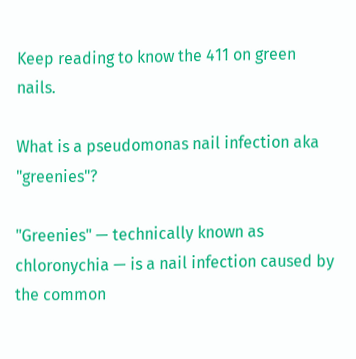Keep reading to know the 411 on green nails.

What is a pseudomonas nail infection aka "greenies"?

"Greenies" — technically known as chloronychia — is a nail infection caused by the common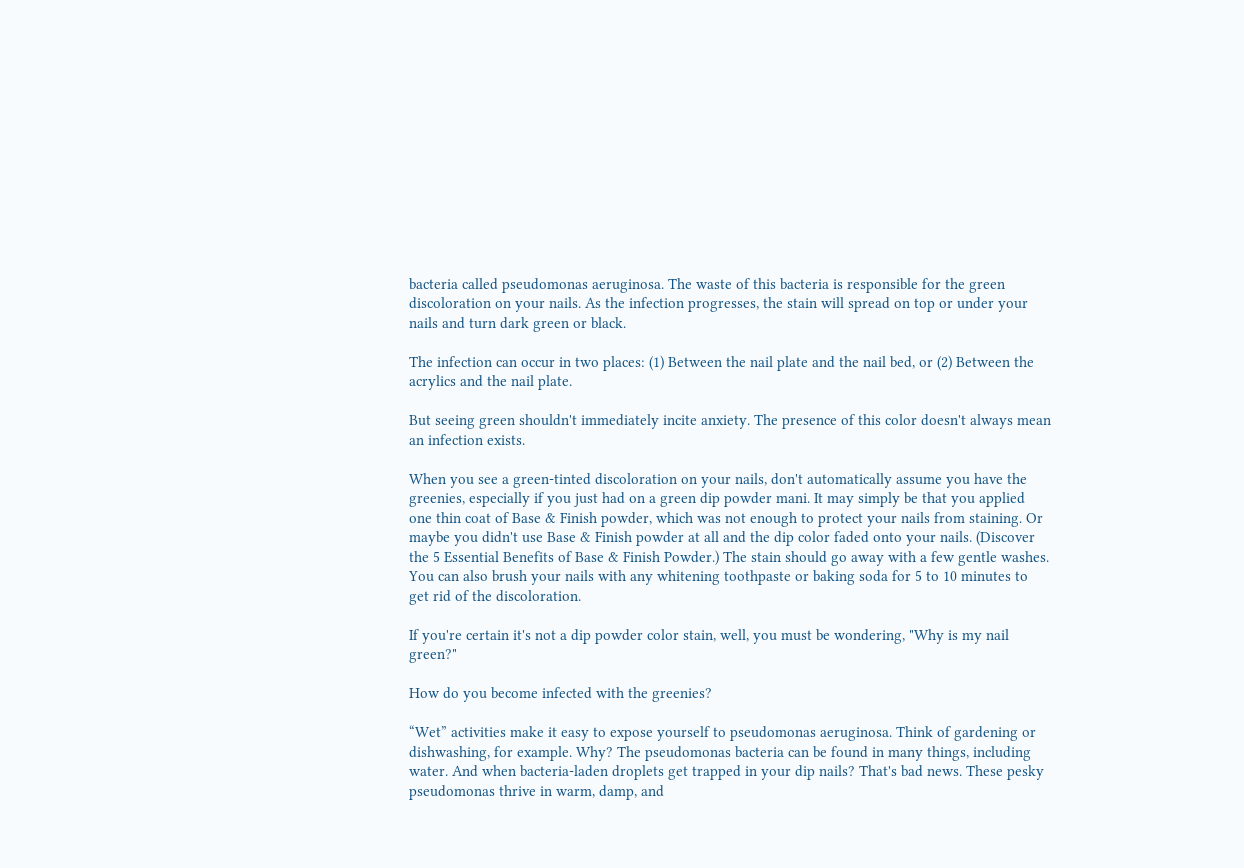bacteria called pseudomonas aeruginosa. The waste of this bacteria is responsible for the green discoloration on your nails. As the infection progresses, the stain will spread on top or under your nails and turn dark green or black.

The infection can occur in two places: (1) Between the nail plate and the nail bed, or (2) Between the acrylics and the nail plate.

But seeing green shouldn't immediately incite anxiety. The presence of this color doesn't always mean an infection exists.

When you see a green-tinted discoloration on your nails, don't automatically assume you have the greenies, especially if you just had on a green dip powder mani. It may simply be that you applied one thin coat of Base & Finish powder, which was not enough to protect your nails from staining. Or maybe you didn't use Base & Finish powder at all and the dip color faded onto your nails. (Discover the 5 Essential Benefits of Base & Finish Powder.) The stain should go away with a few gentle washes. You can also brush your nails with any whitening toothpaste or baking soda for 5 to 10 minutes to get rid of the discoloration.

If you're certain it's not a dip powder color stain, well, you must be wondering, "Why is my nail green?"

How do you become infected with the greenies?

“Wet” activities make it easy to expose yourself to pseudomonas aeruginosa. Think of gardening or dishwashing, for example. Why? The pseudomonas bacteria can be found in many things, including water. And when bacteria-laden droplets get trapped in your dip nails? That's bad news. These pesky pseudomonas thrive in warm, damp, and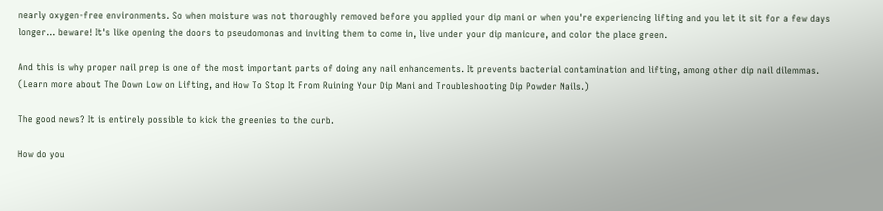nearly oxygen-free environments. So when moisture was not thoroughly removed before you applied your dip mani or when you're experiencing lifting and you let it sit for a few days longer... beware! It's like opening the doors to pseudomonas and inviting them to come in, live under your dip manicure, and color the place green.

And this is why proper nail prep is one of the most important parts of doing any nail enhancements. It prevents bacterial contamination and lifting, among other dip nail dilemmas. (Learn more about The Down Low on Lifting, and How To Stop It From Ruining Your Dip Mani and Troubleshooting Dip Powder Nails.)

The good news? It is entirely possible to kick the greenies to the curb.

How do you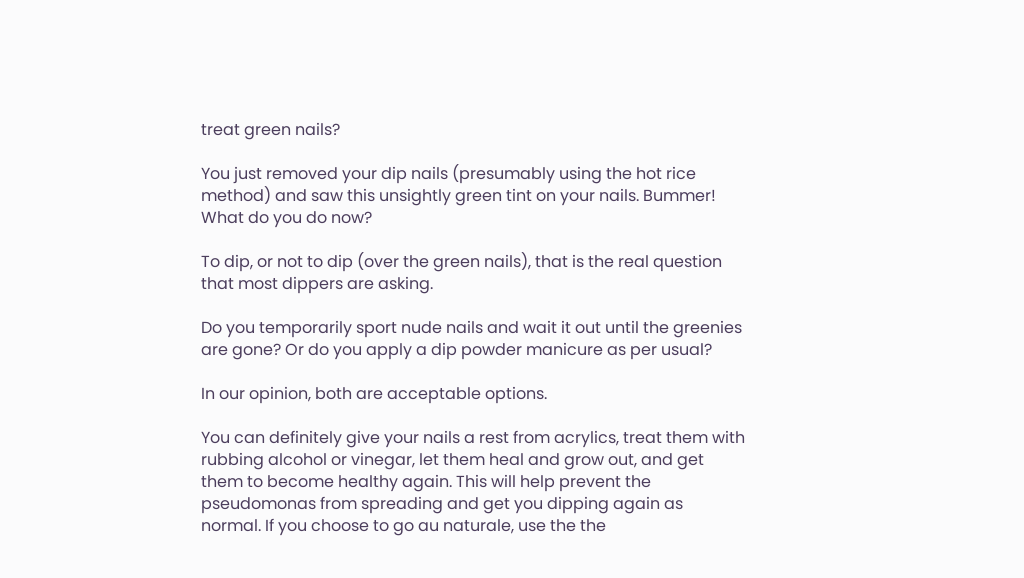treat green nails?

You just removed your dip nails (presumably using the hot rice method) and saw this unsightly green tint on your nails. Bummer! What do you do now?

To dip, or not to dip (over the green nails), that is the real question that most dippers are asking.

Do you temporarily sport nude nails and wait it out until the greenies are gone? Or do you apply a dip powder manicure as per usual?

In our opinion, both are acceptable options.

You can definitely give your nails a rest from acrylics, treat them with rubbing alcohol or vinegar, let them heal and grow out, and get them to become healthy again. This will help prevent the pseudomonas from spreading and get you dipping again as normal. If you choose to go au naturale, use the the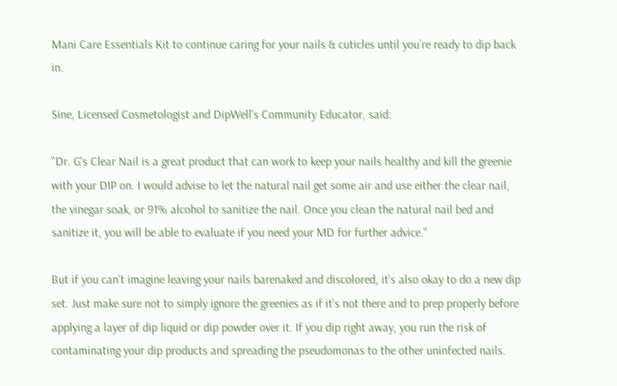Mani Care Essentials Kit to continue caring for your nails & cuticles until you’re ready to dip back in.

Sine, Licensed Cosmetologist and DipWell's Community Educator, said:

"Dr. G's Clear Nail is a great product that can work to keep your nails healthy and kill the greenie with your DIP on. I would advise to let the natural nail get some air and use either the clear nail, the vinegar soak, or 91% alcohol to sanitize the nail. Once you clean the natural nail bed and sanitize it, you will be able to evaluate if you need your MD for further advice."

But if you can't imagine leaving your nails barenaked and discolored, it's also okay to do a new dip set. Just make sure not to simply ignore the greenies as if it's not there and to prep properly before applying a layer of dip liquid or dip powder over it. If you dip right away, you run the risk of contaminating your dip products and spreading the pseudomonas to the other uninfected nails.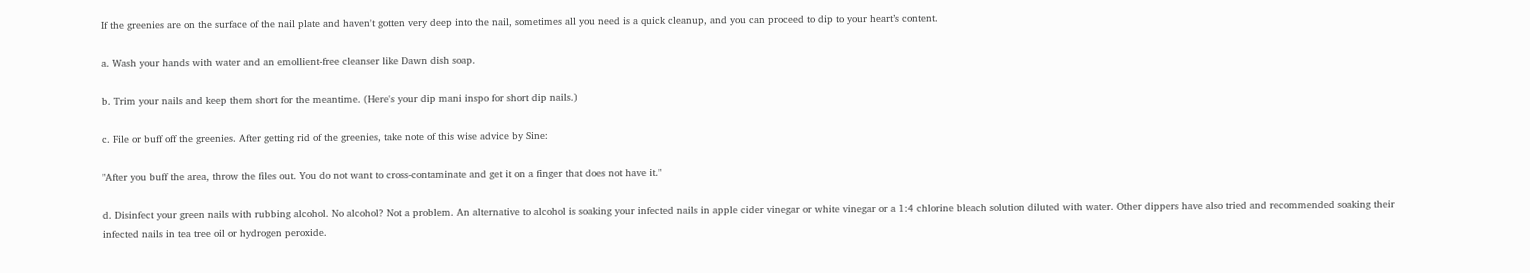If the greenies are on the surface of the nail plate and haven't gotten very deep into the nail, sometimes all you need is a quick cleanup, and you can proceed to dip to your heart’s content.

a. Wash your hands with water and an emollient-free cleanser like Dawn dish soap.

b. Trim your nails and keep them short for the meantime. (Here's your dip mani inspo for short dip nails.)

c. File or buff off the greenies. After getting rid of the greenies, take note of this wise advice by Sine:

"After you buff the area, throw the files out. You do not want to cross-contaminate and get it on a finger that does not have it."

d. Disinfect your green nails with rubbing alcohol. No alcohol? Not a problem. An alternative to alcohol is soaking your infected nails in apple cider vinegar or white vinegar or a 1:4 chlorine bleach solution diluted with water. Other dippers have also tried and recommended soaking their infected nails in tea tree oil or hydrogen peroxide.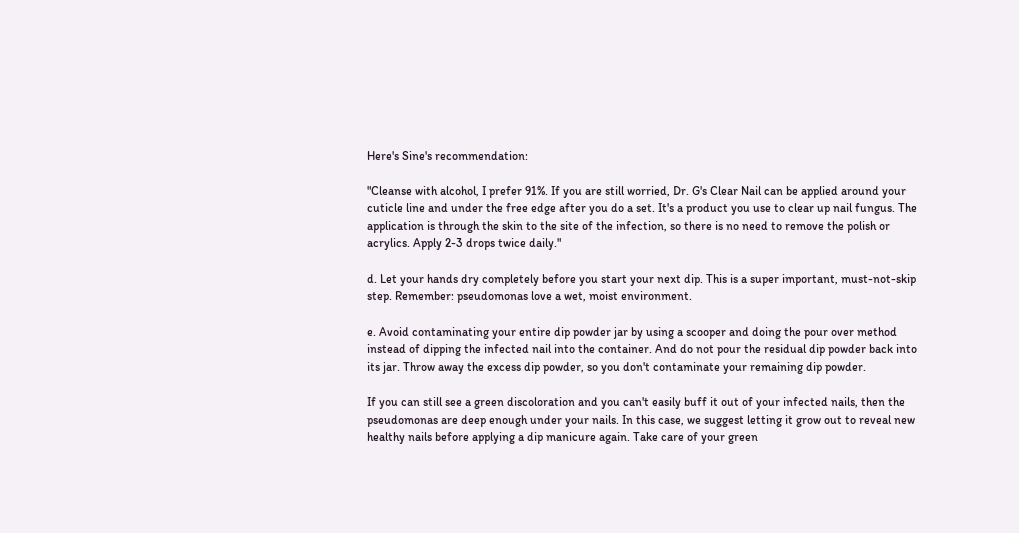Here's Sine's recommendation:

"Cleanse with alcohol, I prefer 91%. If you are still worried, Dr. G's Clear Nail can be applied around your cuticle line and under the free edge after you do a set. It's a product you use to clear up nail fungus. The application is through the skin to the site of the infection, so there is no need to remove the polish or acrylics. Apply 2-3 drops twice daily."

d. Let your hands dry completely before you start your next dip. This is a super important, must-not-skip step. Remember: pseudomonas love a wet, moist environment.

e. Avoid contaminating your entire dip powder jar by using a scooper and doing the pour over method instead of dipping the infected nail into the container. And do not pour the residual dip powder back into its jar. Throw away the excess dip powder, so you don't contaminate your remaining dip powder.

If you can still see a green discoloration and you can't easily buff it out of your infected nails, then the pseudomonas are deep enough under your nails. In this case, we suggest letting it grow out to reveal new healthy nails before applying a dip manicure again. Take care of your green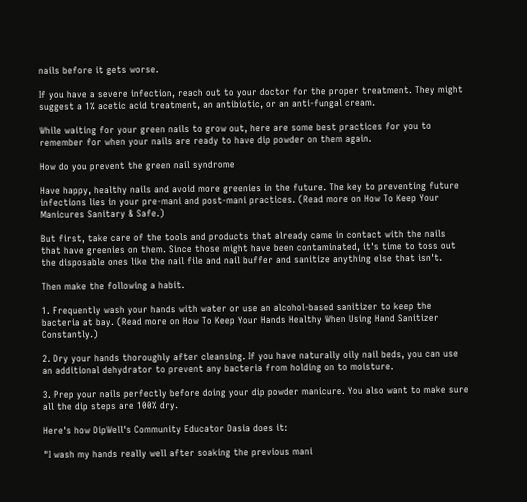nails before it gets worse.

If you have a severe infection, reach out to your doctor for the proper treatment. They might suggest a 1% acetic acid treatment, an antibiotic, or an anti-fungal cream.

While waiting for your green nails to grow out, here are some best practices for you to remember for when your nails are ready to have dip powder on them again.

How do you prevent the green nail syndrome

Have happy, healthy nails and avoid more greenies in the future. The key to preventing future infections lies in your pre-mani and post-mani practices. (Read more on How To Keep Your Manicures Sanitary & Safe.)

But first, take care of the tools and products that already came in contact with the nails that have greenies on them. Since those might have been contaminated, it's time to toss out the disposable ones like the nail file and nail buffer and sanitize anything else that isn't.

Then make the following a habit.

1. Frequently wash your hands with water or use an alcohol-based sanitizer to keep the bacteria at bay. (Read more on How To Keep Your Hands Healthy When Using Hand Sanitizer Constantly.)

2. Dry your hands thoroughly after cleansing. If you have naturally oily nail beds, you can use an additional dehydrator to prevent any bacteria from holding on to moisture.

3. Prep your nails perfectly before doing your dip powder manicure. You also want to make sure all the dip steps are 100% dry.

Here's how DipWell's Community Educator Dasia does it:

"I wash my hands really well after soaking the previous mani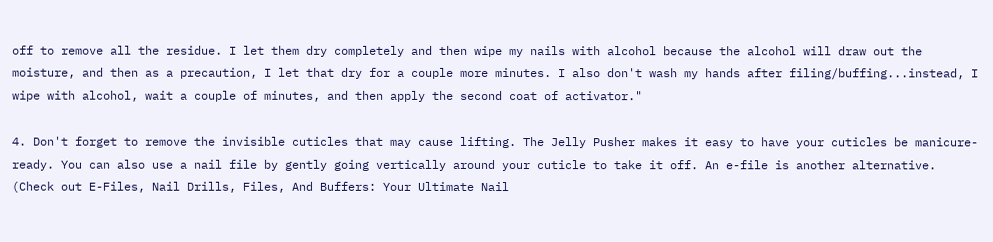off to remove all the residue. I let them dry completely and then wipe my nails with alcohol because the alcohol will draw out the moisture, and then as a precaution, I let that dry for a couple more minutes. I also don't wash my hands after filing/buffing...instead, I wipe with alcohol, wait a couple of minutes, and then apply the second coat of activator."

4. Don't forget to remove the invisible cuticles that may cause lifting. The Jelly Pusher makes it easy to have your cuticles be manicure-ready. You can also use a nail file by gently going vertically around your cuticle to take it off. An e-file is another alternative. (Check out E-Files, Nail Drills, Files, And Buffers: Your Ultimate Nail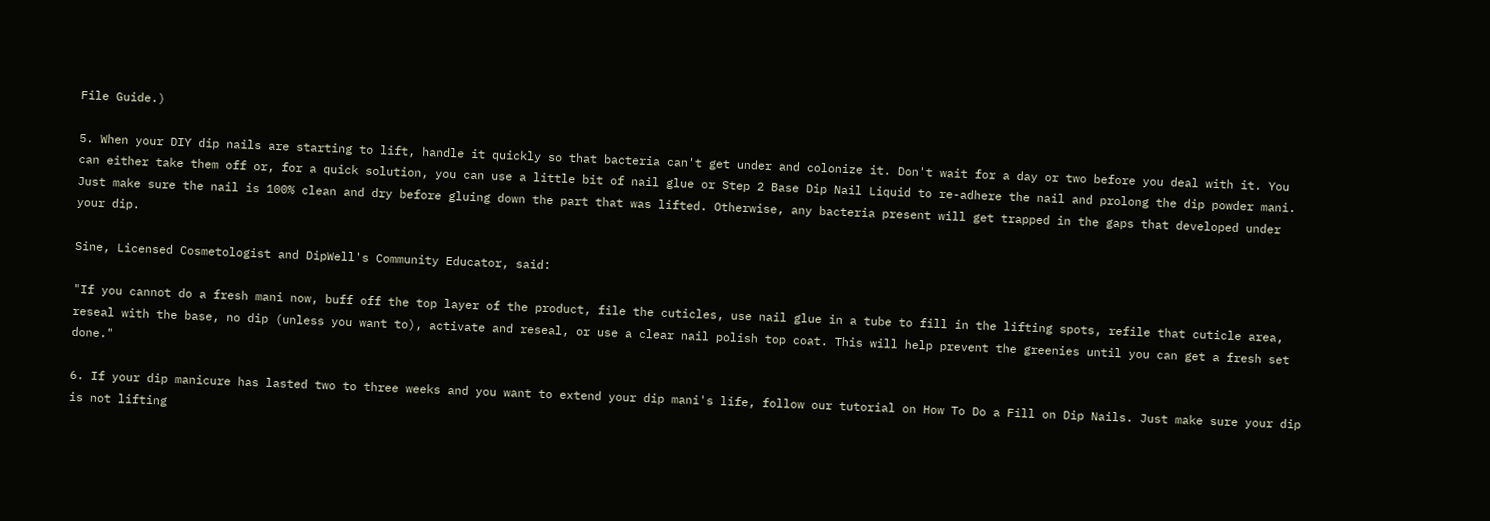File Guide.)

5. When your DIY dip nails are starting to lift, handle it quickly so that bacteria can't get under and colonize it. Don't wait for a day or two before you deal with it. You can either take them off or, for a quick solution, you can use a little bit of nail glue or Step 2 Base Dip Nail Liquid to re-adhere the nail and prolong the dip powder mani. Just make sure the nail is 100% clean and dry before gluing down the part that was lifted. Otherwise, any bacteria present will get trapped in the gaps that developed under your dip.

Sine, Licensed Cosmetologist and DipWell's Community Educator, said:

"If you cannot do a fresh mani now, buff off the top layer of the product, file the cuticles, use nail glue in a tube to fill in the lifting spots, refile that cuticle area, reseal with the base, no dip (unless you want to), activate and reseal, or use a clear nail polish top coat. This will help prevent the greenies until you can get a fresh set done."

6. If your dip manicure has lasted two to three weeks and you want to extend your dip mani's life, follow our tutorial on How To Do a Fill on Dip Nails. Just make sure your dip is not lifting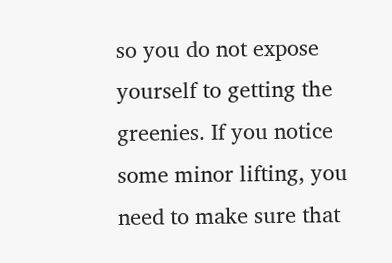so you do not expose yourself to getting the greenies. If you notice some minor lifting, you need to make sure that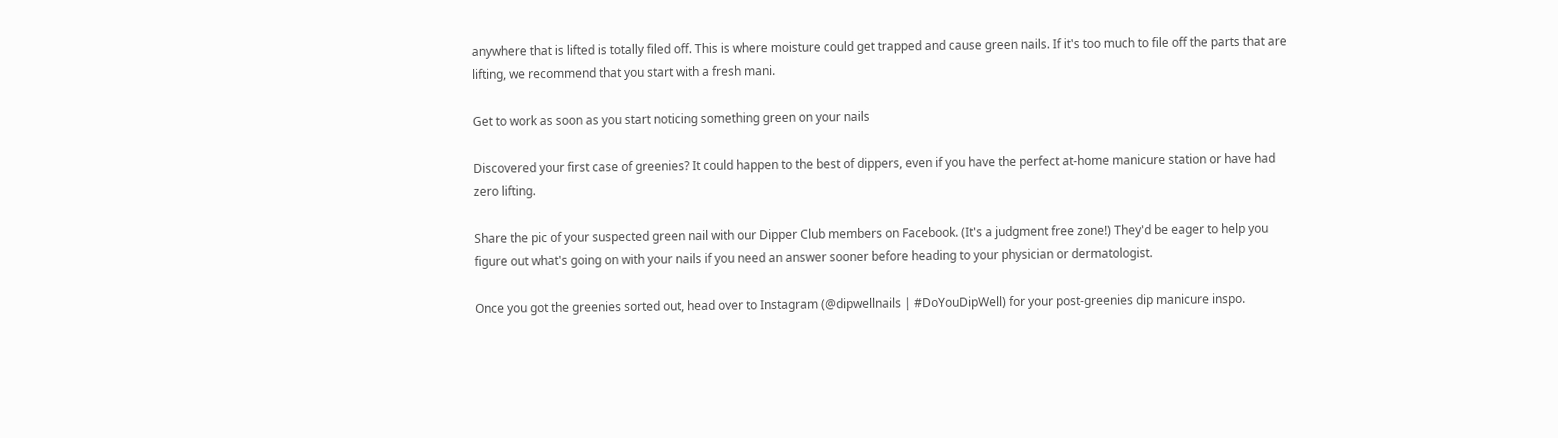anywhere that is lifted is totally filed off. This is where moisture could get trapped and cause green nails. If it's too much to file off the parts that are lifting, we recommend that you start with a fresh mani.

Get to work as soon as you start noticing something green on your nails

Discovered your first case of greenies? It could happen to the best of dippers, even if you have the perfect at-home manicure station or have had zero lifting.

Share the pic of your suspected green nail with our Dipper Club members on Facebook. (It's a judgment free zone!) They'd be eager to help you figure out what's going on with your nails if you need an answer sooner before heading to your physician or dermatologist.

Once you got the greenies sorted out, head over to Instagram (@dipwellnails | #DoYouDipWell) for your post-greenies dip manicure inspo.